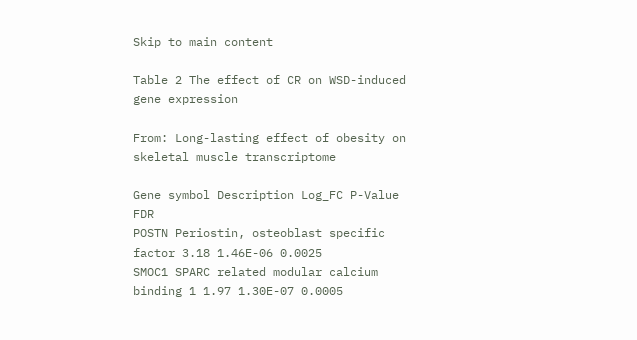Skip to main content

Table 2 The effect of CR on WSD-induced gene expression

From: Long-lasting effect of obesity on skeletal muscle transcriptome

Gene symbol Description Log_FC P-Value FDR
POSTN Periostin, osteoblast specific factor 3.18 1.46E-06 0.0025
SMOC1 SPARC related modular calcium binding 1 1.97 1.30E-07 0.0005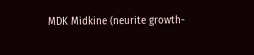MDK Midkine (neurite growth-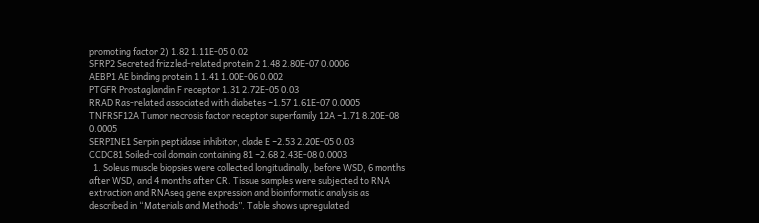promoting factor 2) 1.82 1.11E-05 0.02
SFRP2 Secreted frizzled-related protein 2 1.48 2.80E-07 0.0006
AEBP1 AE binding protein 1 1.41 1.00E-06 0.002
PTGFR Prostaglandin F receptor 1.31 2.72E-05 0.03
RRAD Ras-related associated with diabetes −1.57 1.61E-07 0.0005
TNFRSF12A Tumor necrosis factor receptor superfamily 12A −1.71 8.20E-08 0.0005
SERPINE1 Serpin peptidase inhibitor, clade E −2.53 2.20E-05 0.03
CCDC81 Soiled-coil domain containing 81 −2.68 2.43E-08 0.0003
  1. Soleus muscle biopsies were collected longitudinally, before WSD, 6 months after WSD, and 4 months after CR. Tissue samples were subjected to RNA extraction and RNAseq gene expression and bioinformatic analysis as described in “Materials and Methods”. Table shows upregulated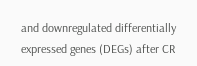and downregulated differentially expressed genes (DEGs) after CR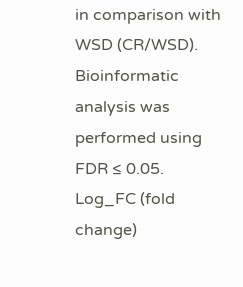in comparison with WSD (CR/WSD). Bioinformatic analysis was performed using FDR ≤ 0.05. Log_FC (fold change)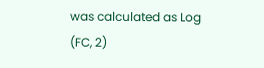was calculated as Log (FC, 2)